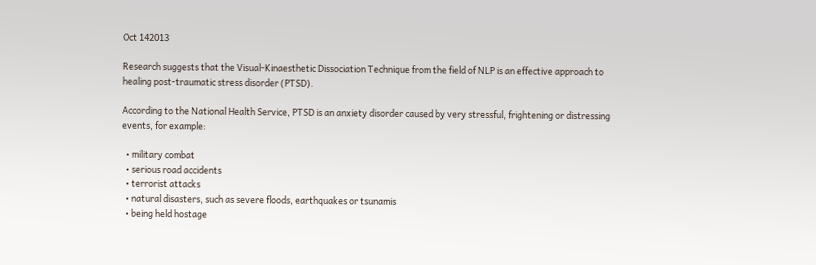Oct 142013

Research suggests that the Visual-Kinaesthetic Dissociation Technique from the field of NLP is an effective approach to healing post-traumatic stress disorder (PTSD).

According to the National Health Service, PTSD is an anxiety disorder caused by very stressful, frightening or distressing events, for example:

  • military combat
  • serious road accidents
  • terrorist attacks
  • natural disasters, such as severe floods, earthquakes or tsunamis
  • being held hostage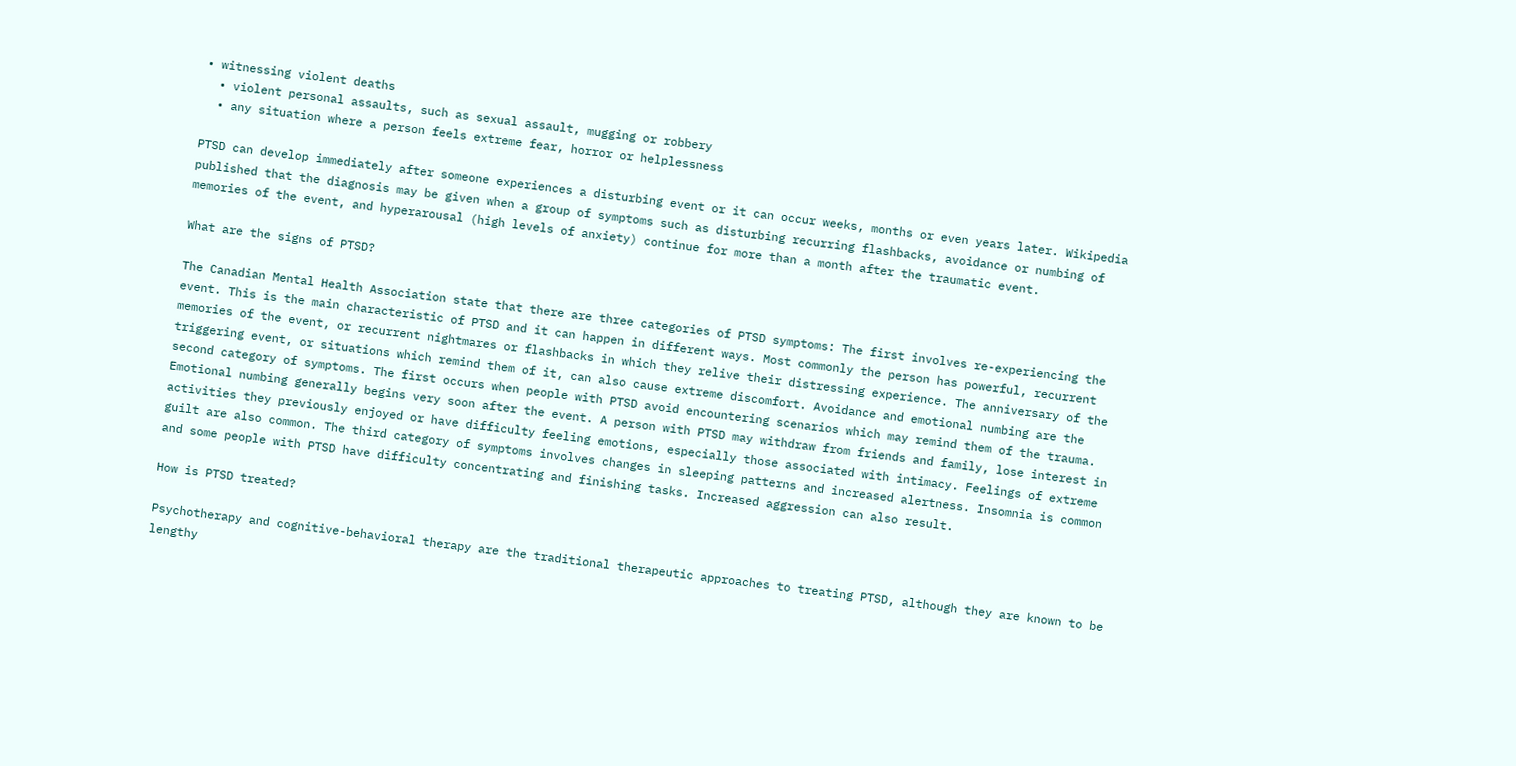• witnessing violent deaths
  • violent personal assaults, such as sexual assault, mugging or robbery
  • any situation where a person feels extreme fear, horror or helplessness

PTSD can develop immediately after someone experiences a disturbing event or it can occur weeks, months or even years later. Wikipedia published that the diagnosis may be given when a group of symptoms such as disturbing recurring flashbacks, avoidance or numbing of memories of the event, and hyperarousal (high levels of anxiety) continue for more than a month after the traumatic event.

What are the signs of PTSD?

The Canadian Mental Health Association state that there are three categories of PTSD symptoms: The first involves re-experiencing the event. This is the main characteristic of PTSD and it can happen in different ways. Most commonly the person has powerful, recurrent memories of the event, or recurrent nightmares or flashbacks in which they relive their distressing experience. The anniversary of the triggering event, or situations which remind them of it, can also cause extreme discomfort. Avoidance and emotional numbing are the second category of symptoms. The first occurs when people with PTSD avoid encountering scenarios which may remind them of the trauma. Emotional numbing generally begins very soon after the event. A person with PTSD may withdraw from friends and family, lose interest in activities they previously enjoyed or have difficulty feeling emotions, especially those associated with intimacy. Feelings of extreme guilt are also common. The third category of symptoms involves changes in sleeping patterns and increased alertness. Insomnia is common and some people with PTSD have difficulty concentrating and finishing tasks. Increased aggression can also result.

How is PTSD treated?

Psychotherapy and cognitive-behavioral therapy are the traditional therapeutic approaches to treating PTSD, although they are known to be lengthy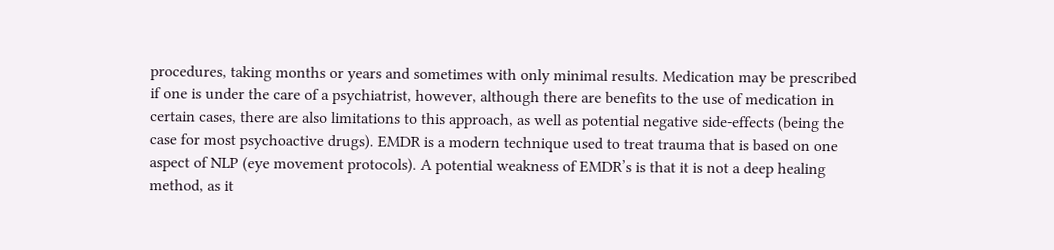procedures, taking months or years and sometimes with only minimal results. Medication may be prescribed if one is under the care of a psychiatrist, however, although there are benefits to the use of medication in certain cases, there are also limitations to this approach, as well as potential negative side-effects (being the case for most psychoactive drugs). EMDR is a modern technique used to treat trauma that is based on one aspect of NLP (eye movement protocols). A potential weakness of EMDR’s is that it is not a deep healing method, as it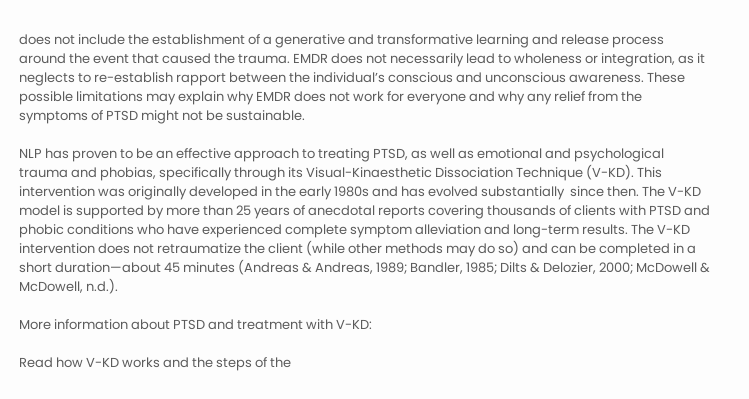does not include the establishment of a generative and transformative learning and release process around the event that caused the trauma. EMDR does not necessarily lead to wholeness or integration, as it neglects to re-establish rapport between the individual’s conscious and unconscious awareness. These possible limitations may explain why EMDR does not work for everyone and why any relief from the symptoms of PTSD might not be sustainable.

NLP has proven to be an effective approach to treating PTSD, as well as emotional and psychological trauma and phobias, specifically through its Visual-Kinaesthetic Dissociation Technique (V-KD). This intervention was originally developed in the early 1980s and has evolved substantially  since then. The V-KD model is supported by more than 25 years of anecdotal reports covering thousands of clients with PTSD and phobic conditions who have experienced complete symptom alleviation and long-term results. The V-KD intervention does not retraumatize the client (while other methods may do so) and can be completed in a short duration—about 45 minutes (Andreas & Andreas, 1989; Bandler, 1985; Dilts & Delozier, 2000; McDowell & McDowell, n.d.).

More information about PTSD and treatment with V-KD:

Read how V-KD works and the steps of the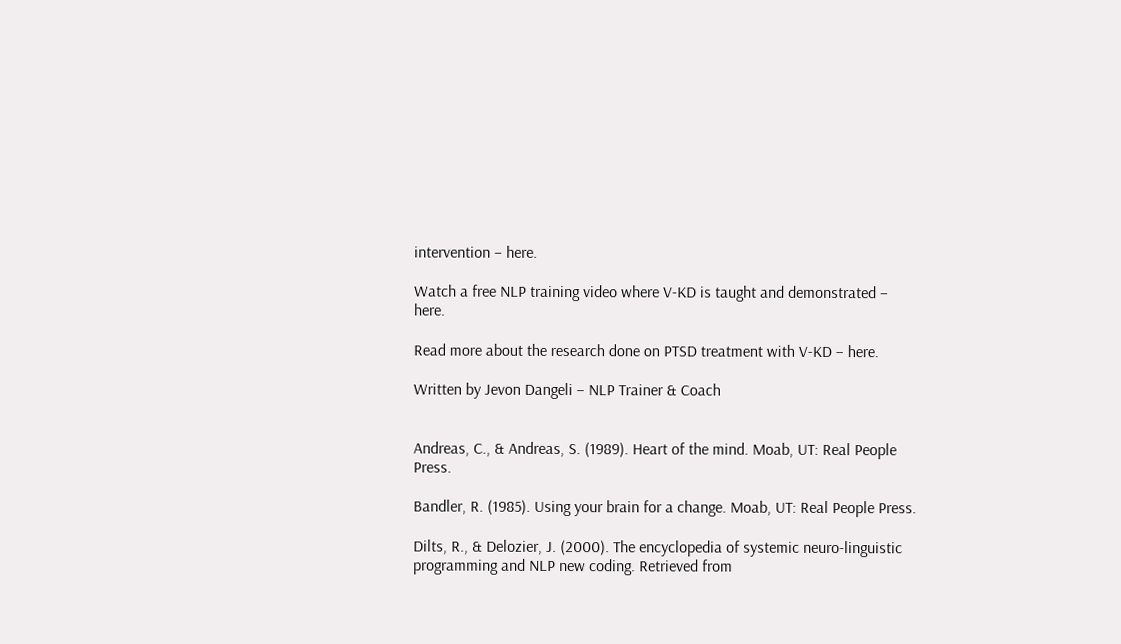intervention – here.

Watch a free NLP training video where V-KD is taught and demonstrated – here.

Read more about the research done on PTSD treatment with V-KD – here.

Written by Jevon Dangeli – NLP Trainer & Coach


Andreas, C., & Andreas, S. (1989). Heart of the mind. Moab, UT: Real People Press.

Bandler, R. (1985). Using your brain for a change. Moab, UT: Real People Press.

Dilts, R., & Delozier, J. (2000). The encyclopedia of systemic neuro-linguistic programming and NLP new coding. Retrieved from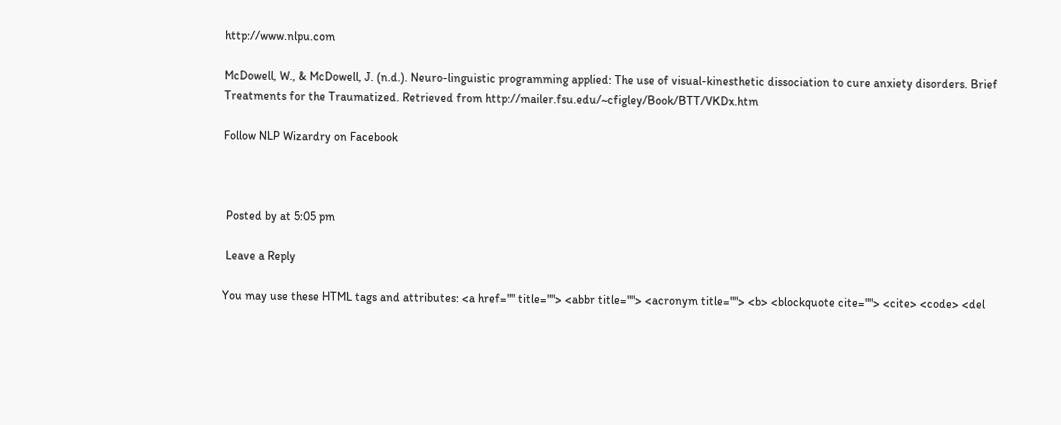http://www.nlpu.com

McDowell, W., & McDowell, J. (n.d.). Neuro-linguistic programming applied: The use of visual-kinesthetic dissociation to cure anxiety disorders. Brief Treatments for the Traumatized. Retrieved from http://mailer.fsu.edu/~cfigley/Book/BTT/VKDx.htm

Follow NLP Wizardry on Facebook



 Posted by at 5:05 pm

 Leave a Reply

You may use these HTML tags and attributes: <a href="" title=""> <abbr title=""> <acronym title=""> <b> <blockquote cite=""> <cite> <code> <del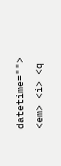datetime=""> <em> <i> <q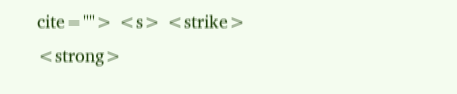cite=""> <s> <strike> <strong>